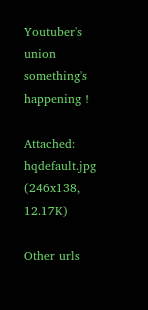Youtuber's union something's happening !

Attached: hqdefault.jpg (246x138, 12.17K)

Other urls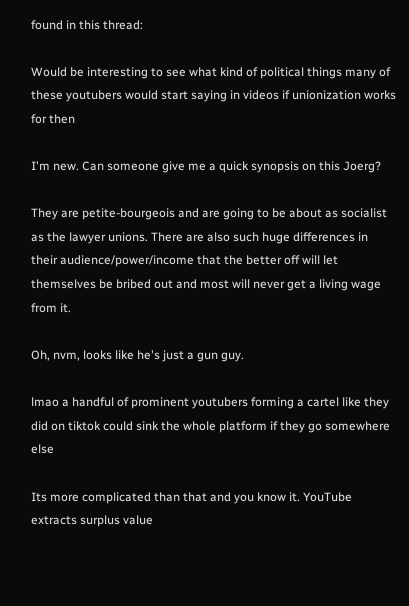found in this thread:

Would be interesting to see what kind of political things many of these youtubers would start saying in videos if unionization works for then

I'm new. Can someone give me a quick synopsis on this Joerg?

They are petite-bourgeois and are going to be about as socialist as the lawyer unions. There are also such huge differences in their audience/power/income that the better off will let themselves be bribed out and most will never get a living wage from it.

Oh, nvm, looks like he's just a gun guy.

lmao a handful of prominent youtubers forming a cartel like they did on tiktok could sink the whole platform if they go somewhere else

Its more complicated than that and you know it. YouTube extracts surplus value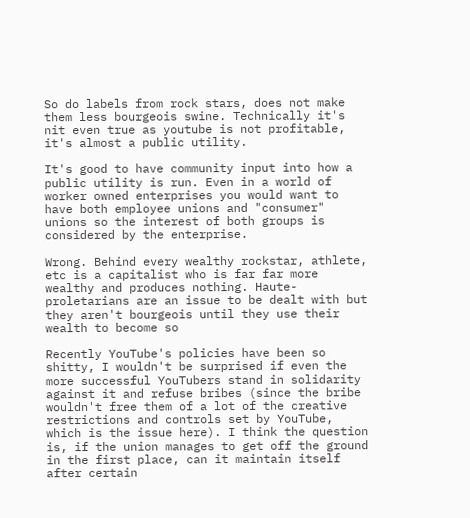So do labels from rock stars, does not make them less bourgeois swine. Technically it's nit even true as youtube is not profitable, it's almost a public utility.

It's good to have community input into how a public utility is run. Even in a world of worker owned enterprises you would want to have both employee unions and "consumer" unions so the interest of both groups is considered by the enterprise.

Wrong. Behind every wealthy rockstar, athlete, etc is a capitalist who is far far more wealthy and produces nothing. Haute-proletarians are an issue to be dealt with but they aren't bourgeois until they use their wealth to become so

Recently YouTube's policies have been so shitty, I wouldn't be surprised if even the more successful YouTubers stand in solidarity against it and refuse bribes (since the bribe wouldn't free them of a lot of the creative restrictions and controls set by YouTube, which is the issue here). I think the question is, if the union manages to get off the ground in the first place, can it maintain itself after certain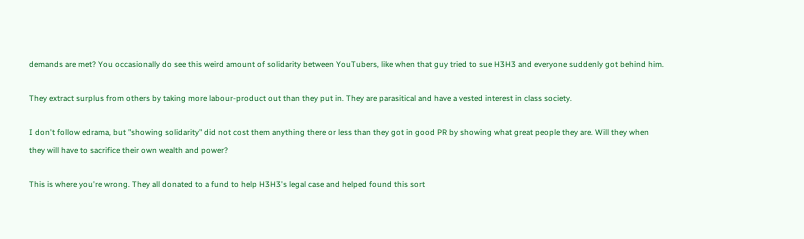demands are met? You occasionally do see this weird amount of solidarity between YouTubers, like when that guy tried to sue H3H3 and everyone suddenly got behind him.

They extract surplus from others by taking more labour-product out than they put in. They are parasitical and have a vested interest in class society.

I don't follow edrama, but "showing solidarity" did not cost them anything there or less than they got in good PR by showing what great people they are. Will they when they will have to sacrifice their own wealth and power?

This is where you're wrong. They all donated to a fund to help H3H3's legal case and helped found this sort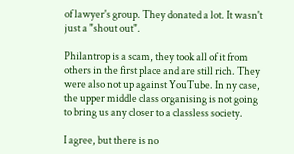of lawyer's group. They donated a lot. It wasn't just a "shout out".

Philantrop is a scam, they took all of it from others in the first place and are still rich. They were also not up against YouTube. In ny case, the upper middle class organising is not going to bring us any closer to a classless society.

I agree, but there is no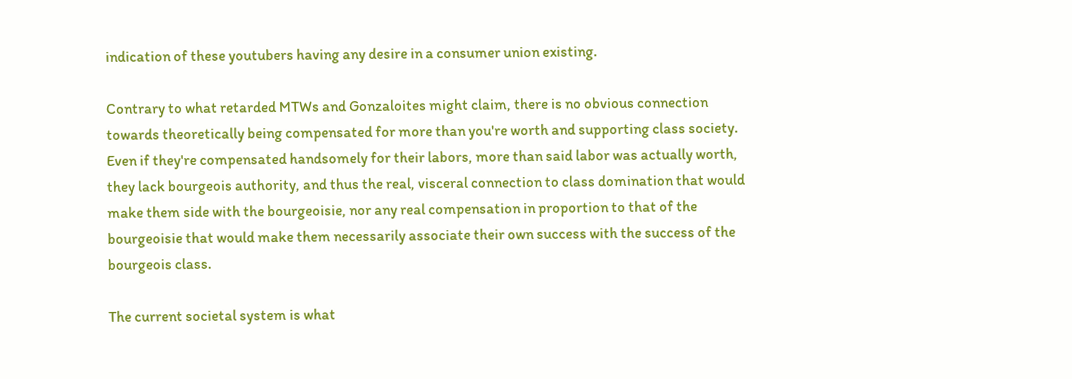indication of these youtubers having any desire in a consumer union existing.

Contrary to what retarded MTWs and Gonzaloites might claim, there is no obvious connection towards theoretically being compensated for more than you're worth and supporting class society. Even if they're compensated handsomely for their labors, more than said labor was actually worth, they lack bourgeois authority, and thus the real, visceral connection to class domination that would make them side with the bourgeoisie, nor any real compensation in proportion to that of the bourgeoisie that would make them necessarily associate their own success with the success of the bourgeois class.

The current societal system is what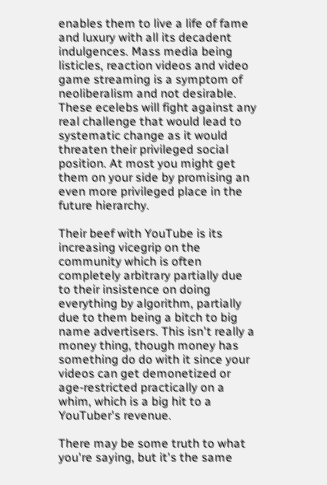enables them to live a life of fame and luxury with all its decadent indulgences. Mass media being listicles, reaction videos and video game streaming is a symptom of neoliberalism and not desirable. These ecelebs will fight against any real challenge that would lead to systematic change as it would threaten their privileged social position. At most you might get them on your side by promising an even more privileged place in the future hierarchy.

Their beef with YouTube is its increasing vicegrip on the community which is often completely arbitrary partially due to their insistence on doing everything by algorithm, partially due to them being a bitch to big name advertisers. This isn't really a money thing, though money has something do do with it since your videos can get demonetized or age-restricted practically on a whim, which is a big hit to a YouTuber's revenue.

There may be some truth to what you're saying, but it's the same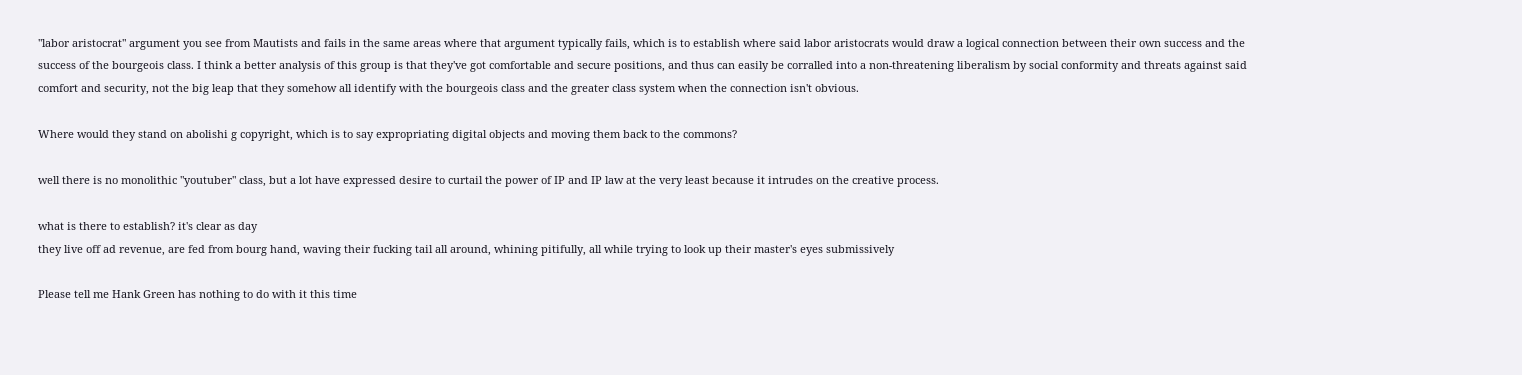"labor aristocrat" argument you see from Mautists and fails in the same areas where that argument typically fails, which is to establish where said labor aristocrats would draw a logical connection between their own success and the success of the bourgeois class. I think a better analysis of this group is that they've got comfortable and secure positions, and thus can easily be corralled into a non-threatening liberalism by social conformity and threats against said comfort and security, not the big leap that they somehow all identify with the bourgeois class and the greater class system when the connection isn't obvious.

Where would they stand on abolishi g copyright, which is to say expropriating digital objects and moving them back to the commons?

well there is no monolithic "youtuber" class, but a lot have expressed desire to curtail the power of IP and IP law at the very least because it intrudes on the creative process.

what is there to establish? it's clear as day
they live off ad revenue, are fed from bourg hand, waving their fucking tail all around, whining pitifully, all while trying to look up their master's eyes submissively

Please tell me Hank Green has nothing to do with it this time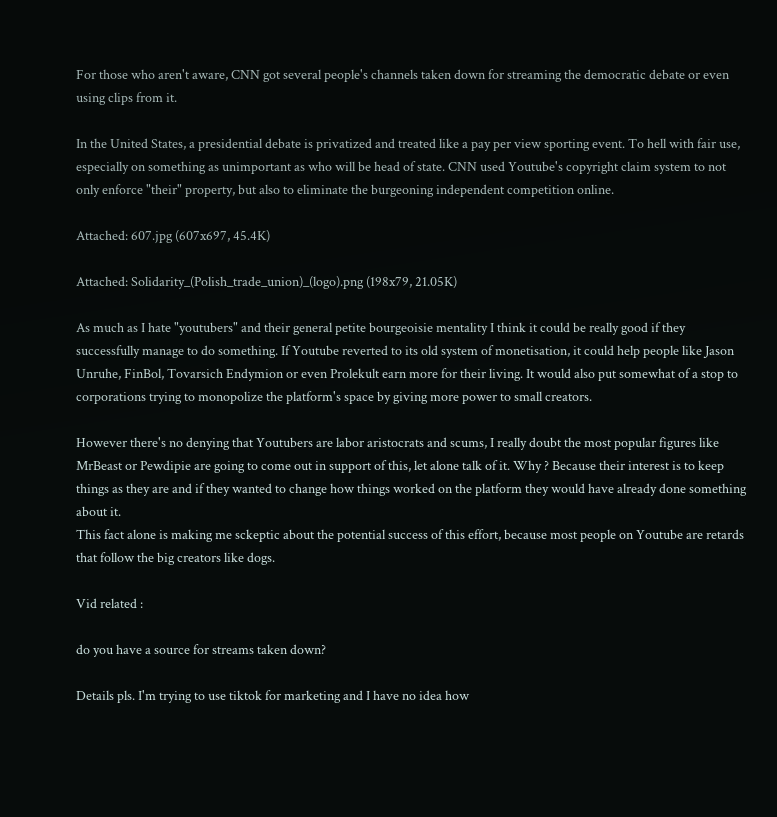For those who aren't aware, CNN got several people's channels taken down for streaming the democratic debate or even using clips from it.

In the United States, a presidential debate is privatized and treated like a pay per view sporting event. To hell with fair use, especially on something as unimportant as who will be head of state. CNN used Youtube's copyright claim system to not only enforce "their" property, but also to eliminate the burgeoning independent competition online.

Attached: 607.jpg (607x697, 45.4K)

Attached: Solidarity_(Polish_trade_union)_(logo).png (198x79, 21.05K)

As much as I hate "youtubers" and their general petite bourgeoisie mentality I think it could be really good if they successfully manage to do something. If Youtube reverted to its old system of monetisation, it could help people like Jason Unruhe, FinBol, Tovarsich Endymion or even Prolekult earn more for their living. It would also put somewhat of a stop to corporations trying to monopolize the platform's space by giving more power to small creators.

However there's no denying that Youtubers are labor aristocrats and scums, I really doubt the most popular figures like MrBeast or Pewdipie are going to come out in support of this, let alone talk of it. Why ? Because their interest is to keep things as they are and if they wanted to change how things worked on the platform they would have already done something about it.
This fact alone is making me sckeptic about the potential success of this effort, because most people on Youtube are retards that follow the big creators like dogs.

Vid related :

do you have a source for streams taken down?

Details pls. I'm trying to use tiktok for marketing and I have no idea how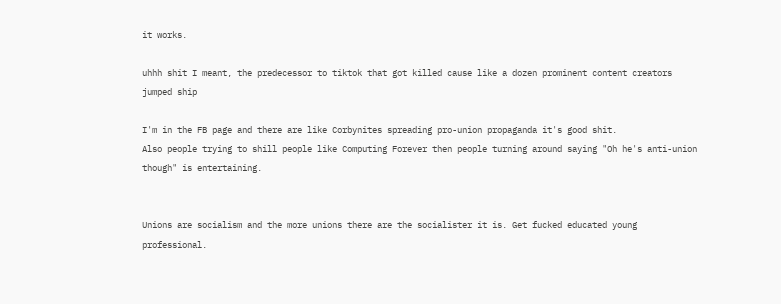it works.

uhhh shit I meant, the predecessor to tiktok that got killed cause like a dozen prominent content creators jumped ship

I'm in the FB page and there are like Corbynites spreading pro-union propaganda it's good shit.
Also people trying to shill people like Computing Forever then people turning around saying "Oh he's anti-union though" is entertaining.


Unions are socialism and the more unions there are the socialister it is. Get fucked educated young professional.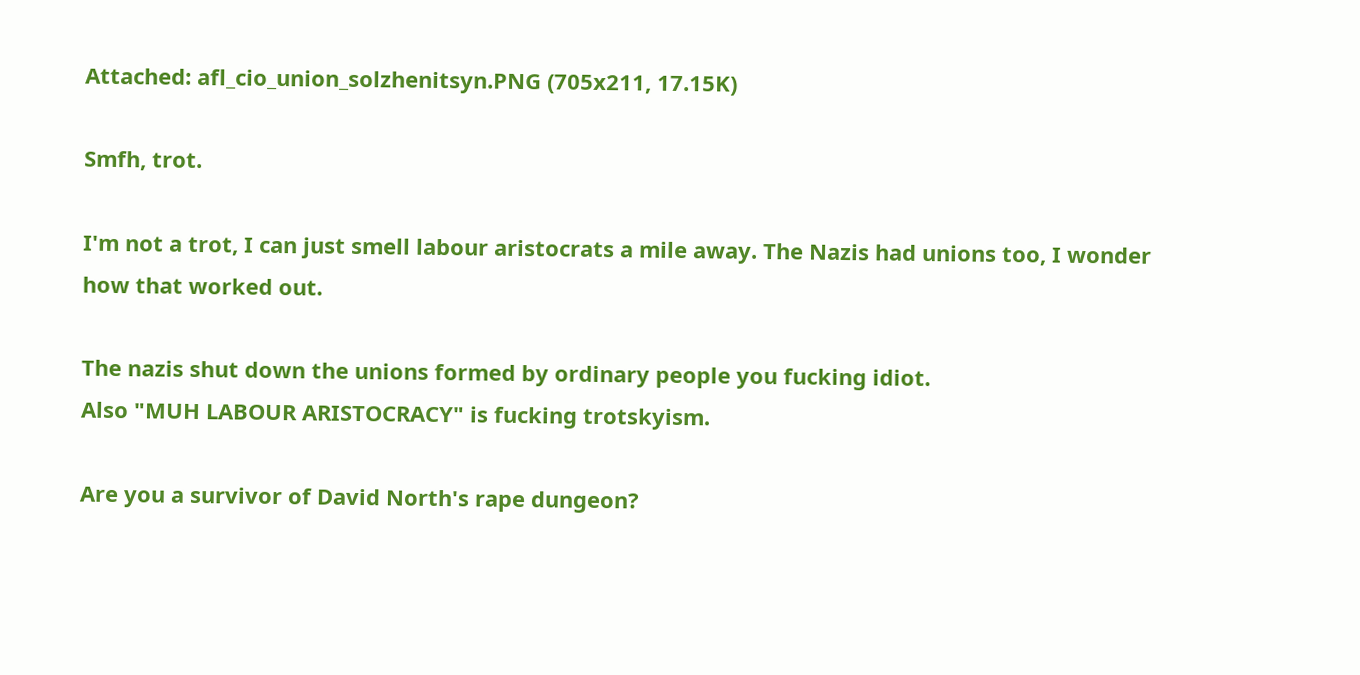Attached: afl_cio_union_solzhenitsyn.PNG (705x211, 17.15K)

Smfh, trot.

I'm not a trot, I can just smell labour aristocrats a mile away. The Nazis had unions too, I wonder how that worked out.

The nazis shut down the unions formed by ordinary people you fucking idiot.
Also "MUH LABOUR ARISTOCRACY" is fucking trotskyism.

Are you a survivor of David North's rape dungeon?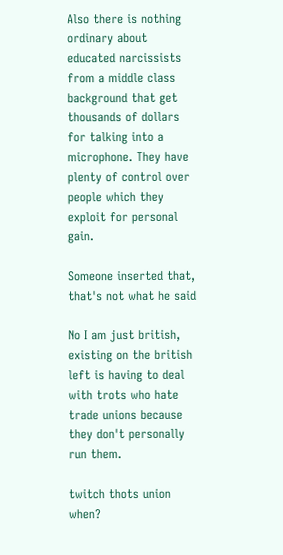Also there is nothing ordinary about educated narcissists from a middle class background that get thousands of dollars for talking into a microphone. They have plenty of control over people which they exploit for personal gain.

Someone inserted that, that's not what he said

No I am just british, existing on the british left is having to deal with trots who hate trade unions because they don't personally run them.

twitch thots union when?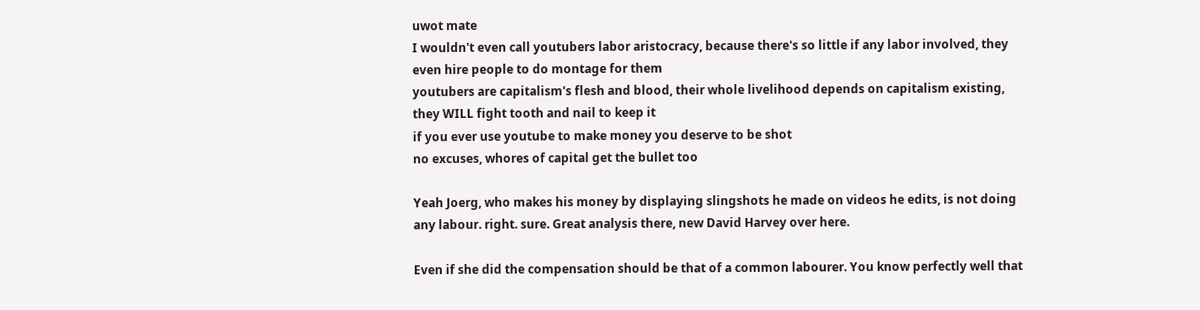uwot mate
I wouldn't even call youtubers labor aristocracy, because there's so little if any labor involved, they even hire people to do montage for them
youtubers are capitalism's flesh and blood, their whole livelihood depends on capitalism existing, they WILL fight tooth and nail to keep it
if you ever use youtube to make money you deserve to be shot
no excuses, whores of capital get the bullet too

Yeah Joerg, who makes his money by displaying slingshots he made on videos he edits, is not doing any labour. right. sure. Great analysis there, new David Harvey over here.

Even if she did the compensation should be that of a common labourer. You know perfectly well that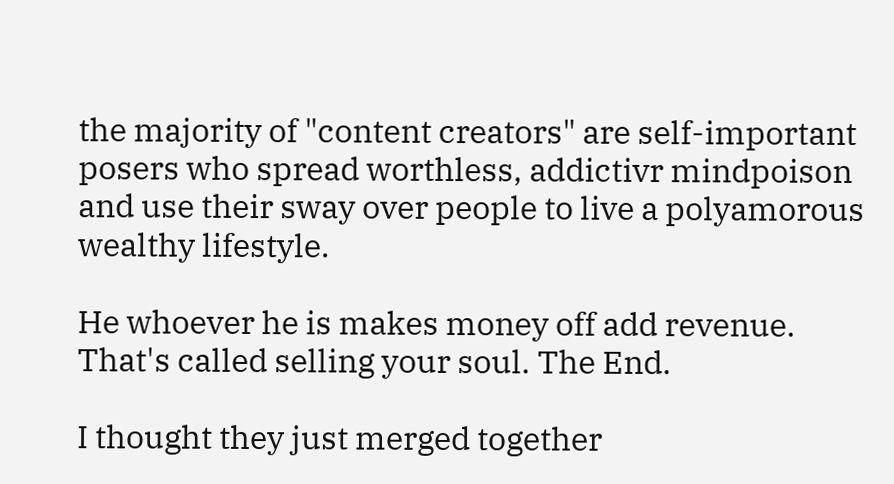the majority of "content creators" are self-important posers who spread worthless, addictivr mindpoison and use their sway over people to live a polyamorous wealthy lifestyle.

He whoever he is makes money off add revenue.
That's called selling your soul. The End.

I thought they just merged together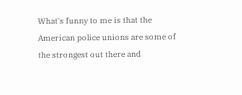What's funny to me is that the American police unions are some of the strongest out there and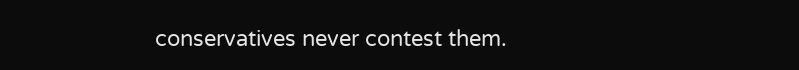conservatives never contest them.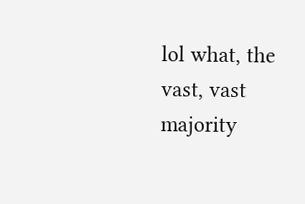lol what, the vast, vast majority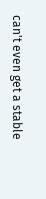can't even get a stable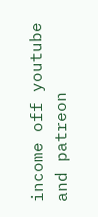income off youtube and patreon